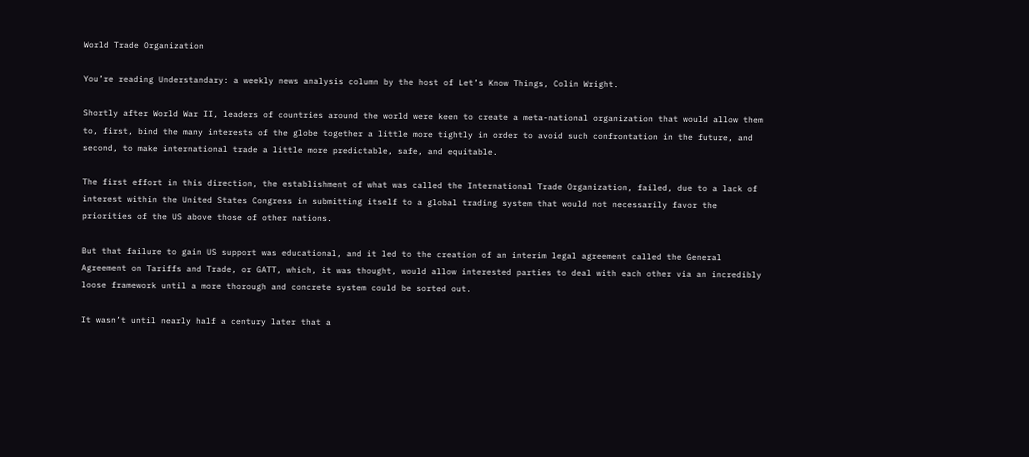World Trade Organization

You’re reading Understandary: a weekly news analysis column by the host of Let’s Know Things, Colin Wright.

Shortly after World War II, leaders of countries around the world were keen to create a meta-national organization that would allow them to, first, bind the many interests of the globe together a little more tightly in order to avoid such confrontation in the future, and second, to make international trade a little more predictable, safe, and equitable.

The first effort in this direction, the establishment of what was called the International Trade Organization, failed, due to a lack of interest within the United States Congress in submitting itself to a global trading system that would not necessarily favor the priorities of the US above those of other nations.

But that failure to gain US support was educational, and it led to the creation of an interim legal agreement called the General Agreement on Tariffs and Trade, or GATT, which, it was thought, would allow interested parties to deal with each other via an incredibly loose framework until a more thorough and concrete system could be sorted out.

It wasn’t until nearly half a century later that a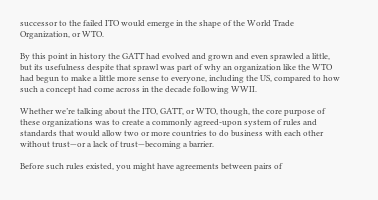successor to the failed ITO would emerge in the shape of the World Trade Organization, or WTO.

By this point in history the GATT had evolved and grown and even sprawled a little, but its usefulness despite that sprawl was part of why an organization like the WTO had begun to make a little more sense to everyone, including the US, compared to how such a concept had come across in the decade following WWII.

Whether we’re talking about the ITO, GATT, or WTO, though, the core purpose of these organizations was to create a commonly agreed-upon system of rules and standards that would allow two or more countries to do business with each other without trust—or a lack of trust—becoming a barrier.

Before such rules existed, you might have agreements between pairs of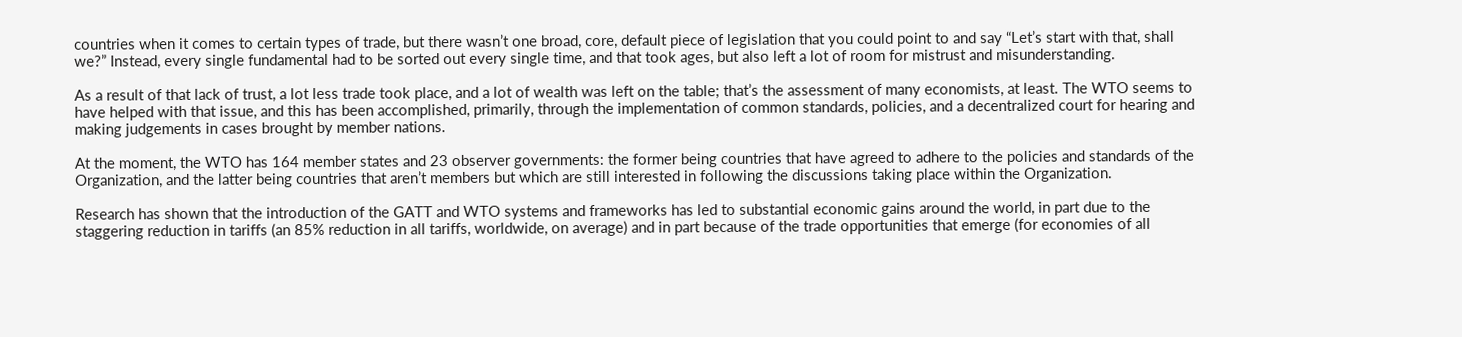countries when it comes to certain types of trade, but there wasn’t one broad, core, default piece of legislation that you could point to and say “Let’s start with that, shall we?” Instead, every single fundamental had to be sorted out every single time, and that took ages, but also left a lot of room for mistrust and misunderstanding.

As a result of that lack of trust, a lot less trade took place, and a lot of wealth was left on the table; that’s the assessment of many economists, at least. The WTO seems to have helped with that issue, and this has been accomplished, primarily, through the implementation of common standards, policies, and a decentralized court for hearing and making judgements in cases brought by member nations.

At the moment, the WTO has 164 member states and 23 observer governments: the former being countries that have agreed to adhere to the policies and standards of the Organization, and the latter being countries that aren’t members but which are still interested in following the discussions taking place within the Organization.

Research has shown that the introduction of the GATT and WTO systems and frameworks has led to substantial economic gains around the world, in part due to the staggering reduction in tariffs (an 85% reduction in all tariffs, worldwide, on average) and in part because of the trade opportunities that emerge (for economies of all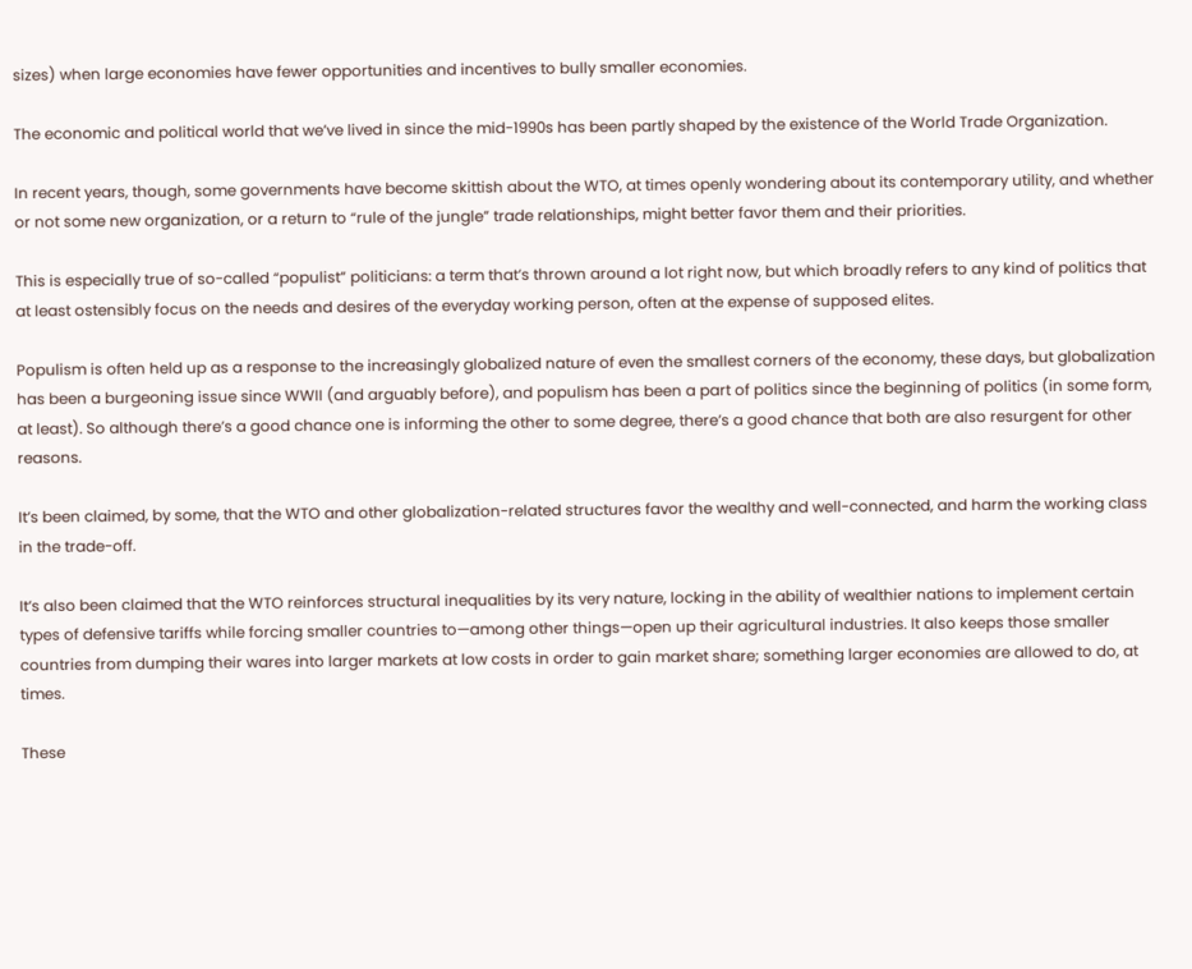sizes) when large economies have fewer opportunities and incentives to bully smaller economies.

The economic and political world that we’ve lived in since the mid-1990s has been partly shaped by the existence of the World Trade Organization.

In recent years, though, some governments have become skittish about the WTO, at times openly wondering about its contemporary utility, and whether or not some new organization, or a return to “rule of the jungle” trade relationships, might better favor them and their priorities.

This is especially true of so-called “populist” politicians: a term that’s thrown around a lot right now, but which broadly refers to any kind of politics that at least ostensibly focus on the needs and desires of the everyday working person, often at the expense of supposed elites.

Populism is often held up as a response to the increasingly globalized nature of even the smallest corners of the economy, these days, but globalization has been a burgeoning issue since WWII (and arguably before), and populism has been a part of politics since the beginning of politics (in some form, at least). So although there’s a good chance one is informing the other to some degree, there’s a good chance that both are also resurgent for other reasons.

It’s been claimed, by some, that the WTO and other globalization-related structures favor the wealthy and well-connected, and harm the working class in the trade-off.

It’s also been claimed that the WTO reinforces structural inequalities by its very nature, locking in the ability of wealthier nations to implement certain types of defensive tariffs while forcing smaller countries to—among other things—open up their agricultural industries. It also keeps those smaller countries from dumping their wares into larger markets at low costs in order to gain market share; something larger economies are allowed to do, at times.

These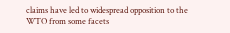claims have led to widespread opposition to the WTO from some facets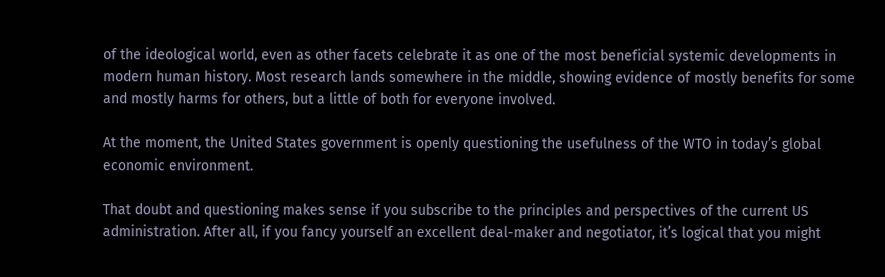of the ideological world, even as other facets celebrate it as one of the most beneficial systemic developments in modern human history. Most research lands somewhere in the middle, showing evidence of mostly benefits for some and mostly harms for others, but a little of both for everyone involved.

At the moment, the United States government is openly questioning the usefulness of the WTO in today’s global economic environment.

That doubt and questioning makes sense if you subscribe to the principles and perspectives of the current US administration. After all, if you fancy yourself an excellent deal-maker and negotiator, it’s logical that you might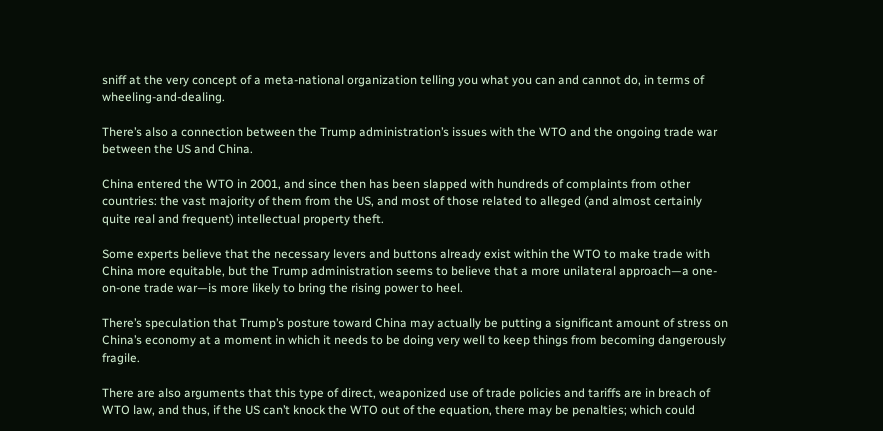sniff at the very concept of a meta-national organization telling you what you can and cannot do, in terms of wheeling-and-dealing.

There’s also a connection between the Trump administration’s issues with the WTO and the ongoing trade war between the US and China.

China entered the WTO in 2001, and since then has been slapped with hundreds of complaints from other countries: the vast majority of them from the US, and most of those related to alleged (and almost certainly quite real and frequent) intellectual property theft.

Some experts believe that the necessary levers and buttons already exist within the WTO to make trade with China more equitable, but the Trump administration seems to believe that a more unilateral approach—a one-on-one trade war—is more likely to bring the rising power to heel.

There’s speculation that Trump’s posture toward China may actually be putting a significant amount of stress on China’s economy at a moment in which it needs to be doing very well to keep things from becoming dangerously fragile.

There are also arguments that this type of direct, weaponized use of trade policies and tariffs are in breach of WTO law, and thus, if the US can’t knock the WTO out of the equation, there may be penalties; which could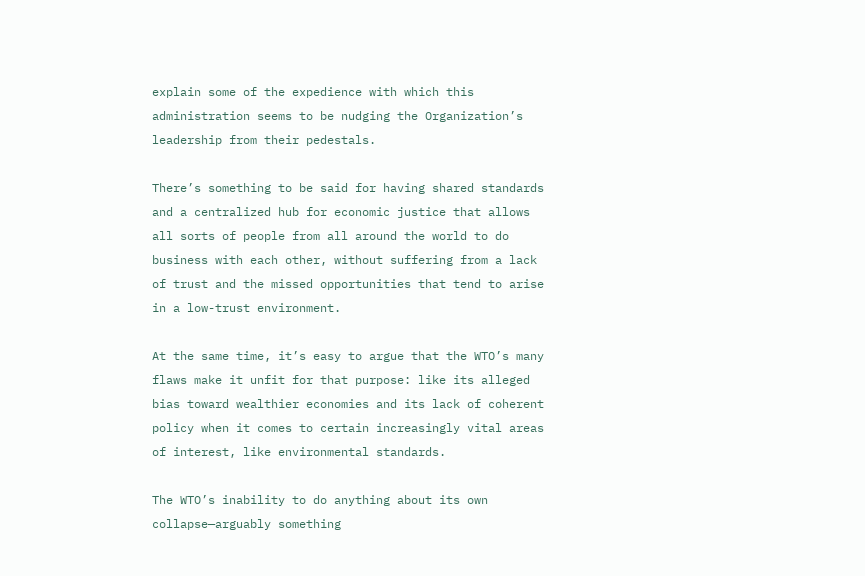explain some of the expedience with which this administration seems to be nudging the Organization’s leadership from their pedestals.

There’s something to be said for having shared standards and a centralized hub for economic justice that allows all sorts of people from all around the world to do business with each other, without suffering from a lack of trust and the missed opportunities that tend to arise in a low-trust environment.

At the same time, it’s easy to argue that the WTO’s many flaws make it unfit for that purpose: like its alleged bias toward wealthier economies and its lack of coherent policy when it comes to certain increasingly vital areas of interest, like environmental standards.

The WTO’s inability to do anything about its own collapse—arguably something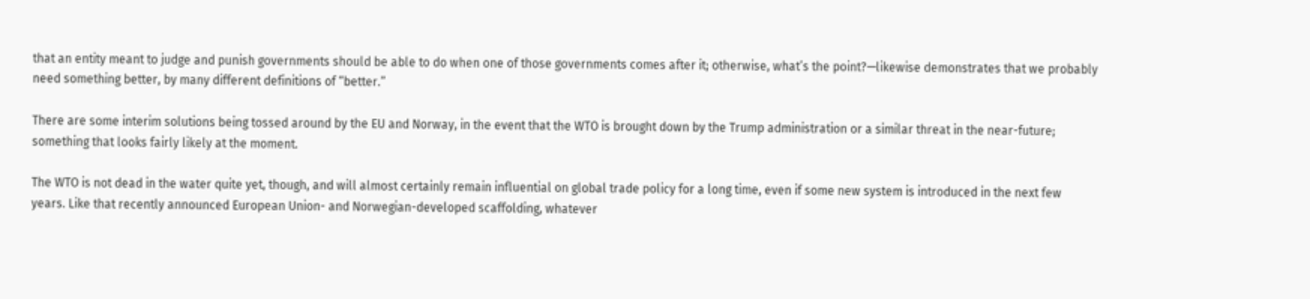that an entity meant to judge and punish governments should be able to do when one of those governments comes after it; otherwise, what’s the point?—likewise demonstrates that we probably need something better, by many different definitions of “better.”

There are some interim solutions being tossed around by the EU and Norway, in the event that the WTO is brought down by the Trump administration or a similar threat in the near-future; something that looks fairly likely at the moment.

The WTO is not dead in the water quite yet, though, and will almost certainly remain influential on global trade policy for a long time, even if some new system is introduced in the next few years. Like that recently announced European Union- and Norwegian-developed scaffolding, whatever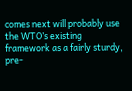comes next will probably use the WTO’s existing framework as a fairly sturdy, pre-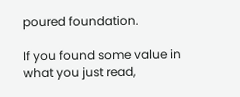poured foundation.

If you found some value in what you just read,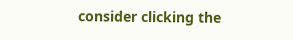consider clicking the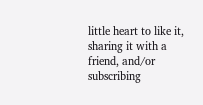little heart to like it, sharing it with a friend, and/or subscribing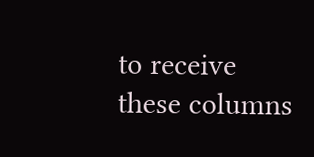to receive these columns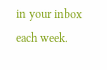in your inbox each week.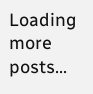Loading more posts…